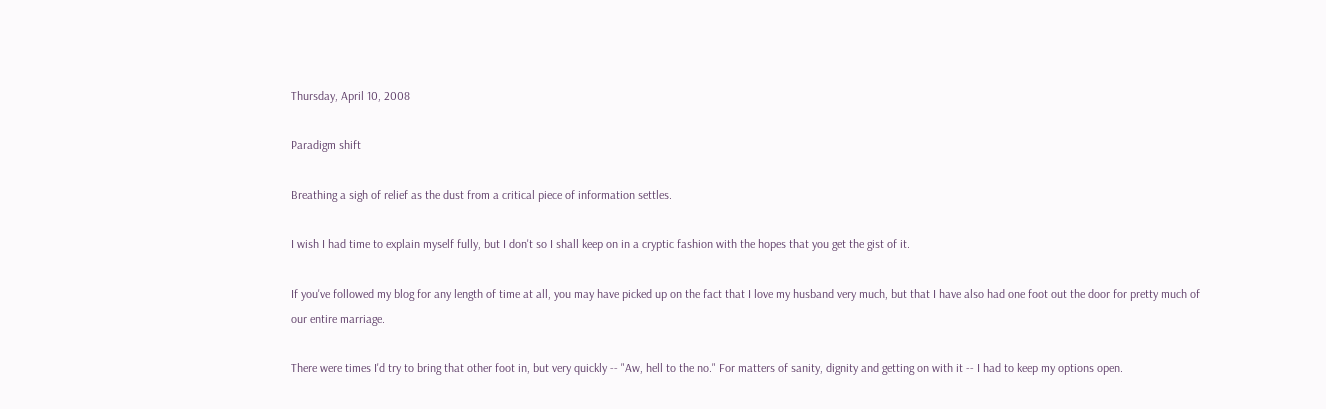Thursday, April 10, 2008

Paradigm shift

Breathing a sigh of relief as the dust from a critical piece of information settles.

I wish I had time to explain myself fully, but I don't so I shall keep on in a cryptic fashion with the hopes that you get the gist of it.

If you've followed my blog for any length of time at all, you may have picked up on the fact that I love my husband very much, but that I have also had one foot out the door for pretty much of our entire marriage.

There were times I'd try to bring that other foot in, but very quickly -- "Aw, hell to the no." For matters of sanity, dignity and getting on with it -- I had to keep my options open.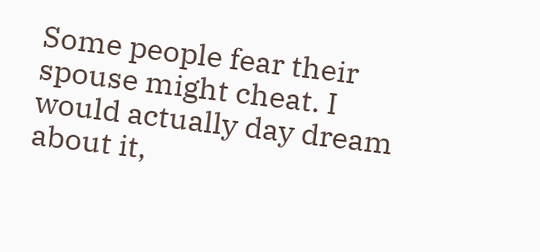Some people fear their spouse might cheat. I would actually day dream about it,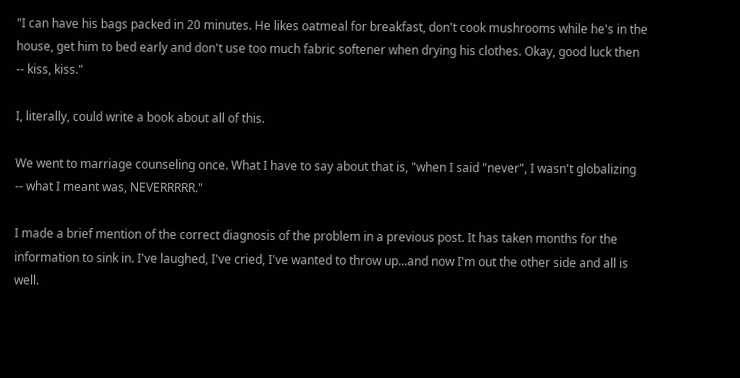"I can have his bags packed in 20 minutes. He likes oatmeal for breakfast, don't cook mushrooms while he's in the house, get him to bed early and don't use too much fabric softener when drying his clothes. Okay, good luck then -- kiss, kiss."

I, literally, could write a book about all of this.

We went to marriage counseling once. What I have to say about that is, "when I said "never", I wasn't globalizing -- what I meant was, NEVERRRRR."

I made a brief mention of the correct diagnosis of the problem in a previous post. It has taken months for the information to sink in. I've laughed, I've cried, I've wanted to throw up...and now I'm out the other side and all is well.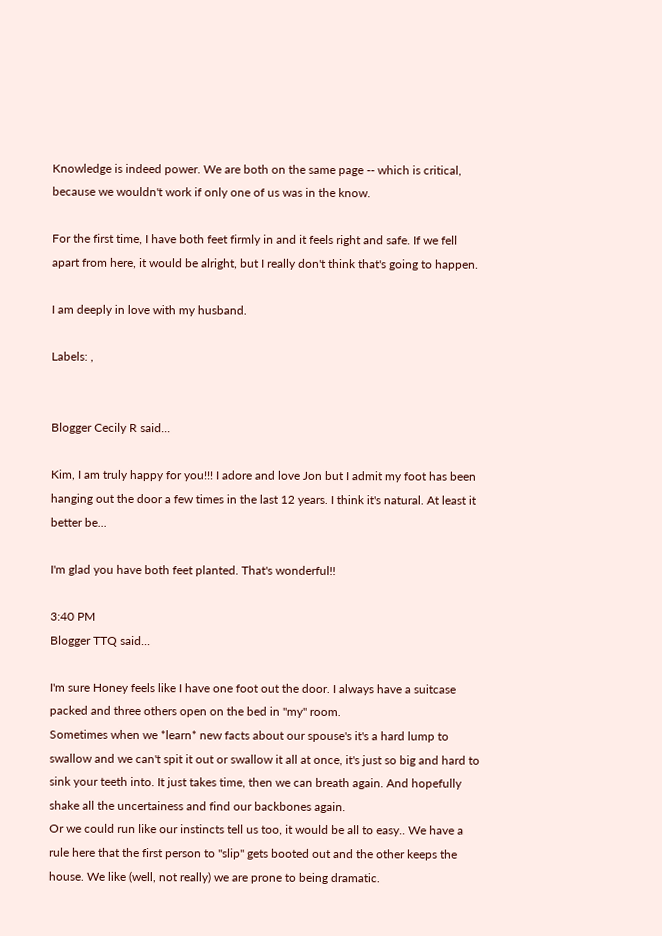Knowledge is indeed power. We are both on the same page -- which is critical, because we wouldn't work if only one of us was in the know.

For the first time, I have both feet firmly in and it feels right and safe. If we fell apart from here, it would be alright, but I really don't think that's going to happen.

I am deeply in love with my husband.

Labels: ,


Blogger Cecily R said...

Kim, I am truly happy for you!!! I adore and love Jon but I admit my foot has been hanging out the door a few times in the last 12 years. I think it's natural. At least it better be...

I'm glad you have both feet planted. That's wonderful!!

3:40 PM
Blogger TTQ said...

I'm sure Honey feels like I have one foot out the door. I always have a suitcase packed and three others open on the bed in "my" room.
Sometimes when we *learn* new facts about our spouse's it's a hard lump to swallow and we can't spit it out or swallow it all at once, it's just so big and hard to sink your teeth into. It just takes time, then we can breath again. And hopefully shake all the uncertainess and find our backbones again.
Or we could run like our instincts tell us too, it would be all to easy.. We have a rule here that the first person to "slip" gets booted out and the other keeps the house. We like (well, not really) we are prone to being dramatic.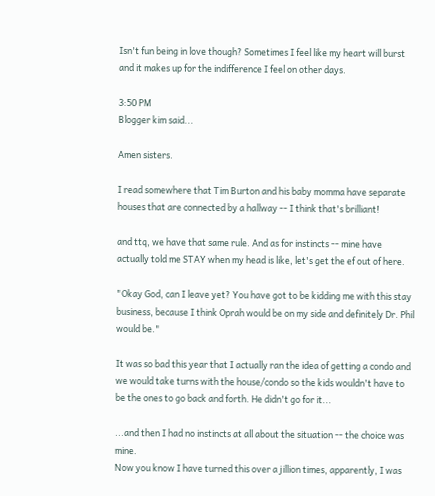Isn't fun being in love though? Sometimes I feel like my heart will burst and it makes up for the indifference I feel on other days.

3:50 PM
Blogger kim said...

Amen sisters.

I read somewhere that Tim Burton and his baby momma have separate houses that are connected by a hallway -- I think that's brilliant!

and ttq, we have that same rule. And as for instincts -- mine have actually told me STAY when my head is like, let's get the ef out of here.

"Okay God, can I leave yet? You have got to be kidding me with this stay business, because I think Oprah would be on my side and definitely Dr. Phil would be."

It was so bad this year that I actually ran the idea of getting a condo and we would take turns with the house/condo so the kids wouldn't have to be the ones to go back and forth. He didn't go for it...

...and then I had no instincts at all about the situation -- the choice was mine.
Now you know I have turned this over a jillion times, apparently, I was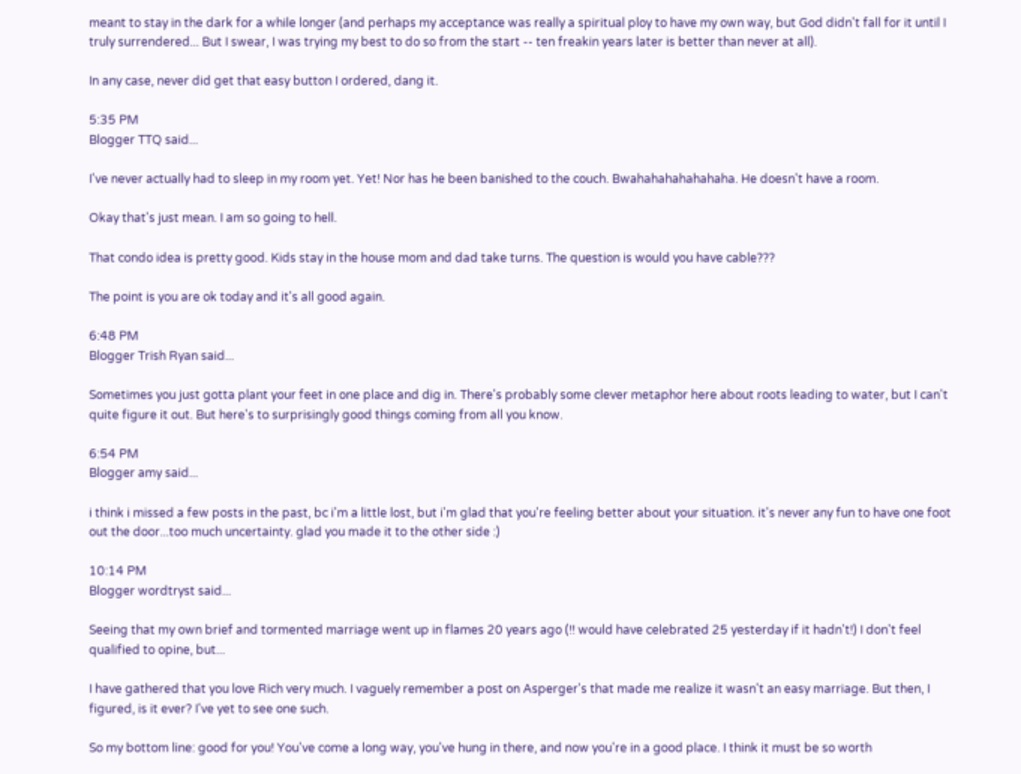meant to stay in the dark for a while longer (and perhaps my acceptance was really a spiritual ploy to have my own way, but God didn't fall for it until I truly surrendered... But I swear, I was trying my best to do so from the start -- ten freakin years later is better than never at all).

In any case, never did get that easy button I ordered, dang it.

5:35 PM
Blogger TTQ said...

I've never actually had to sleep in my room yet. Yet! Nor has he been banished to the couch. Bwahahahahahahaha. He doesn't have a room.

Okay that's just mean. I am so going to hell.

That condo idea is pretty good. Kids stay in the house mom and dad take turns. The question is would you have cable???

The point is you are ok today and it's all good again.

6:48 PM
Blogger Trish Ryan said...

Sometimes you just gotta plant your feet in one place and dig in. There's probably some clever metaphor here about roots leading to water, but I can't quite figure it out. But here's to surprisingly good things coming from all you know.

6:54 PM
Blogger amy said...

i think i missed a few posts in the past, bc i'm a little lost, but i'm glad that you're feeling better about your situation. it's never any fun to have one foot out the door...too much uncertainty. glad you made it to the other side :)

10:14 PM
Blogger wordtryst said...

Seeing that my own brief and tormented marriage went up in flames 20 years ago (!! would have celebrated 25 yesterday if it hadn't!) I don't feel qualified to opine, but...

I have gathered that you love Rich very much. I vaguely remember a post on Asperger's that made me realize it wasn't an easy marriage. But then, I figured, is it ever? I've yet to see one such.

So my bottom line: good for you! You've come a long way, you've hung in there, and now you're in a good place. I think it must be so worth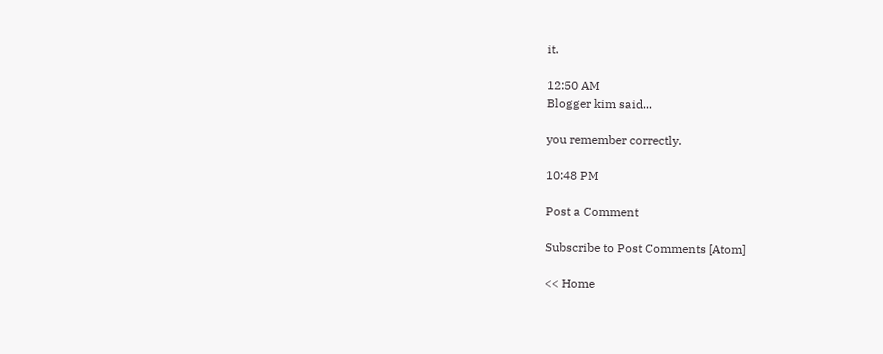it.

12:50 AM
Blogger kim said...

you remember correctly.

10:48 PM

Post a Comment

Subscribe to Post Comments [Atom]

<< Home